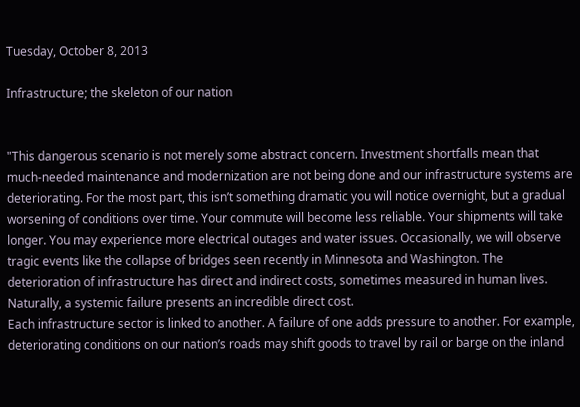Tuesday, October 8, 2013

Infrastructure; the skeleton of our nation


"This dangerous scenario is not merely some abstract concern. Investment shortfalls mean that much-needed maintenance and modernization are not being done and our infrastructure systems are deteriorating. For the most part, this isn’t something dramatic you will notice overnight, but a gradual worsening of conditions over time. Your commute will become less reliable. Your shipments will take longer. You may experience more electrical outages and water issues. Occasionally, we will observe tragic events like the collapse of bridges seen recently in Minnesota and Washington. The deterioration of infrastructure has direct and indirect costs, sometimes measured in human lives. Naturally, a systemic failure presents an incredible direct cost.
Each infrastructure sector is linked to another. A failure of one adds pressure to another. For example, deteriorating conditions on our nation’s roads may shift goods to travel by rail or barge on the inland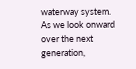waterway system.  As we look onward over the next generation,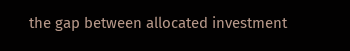the gap between allocated investment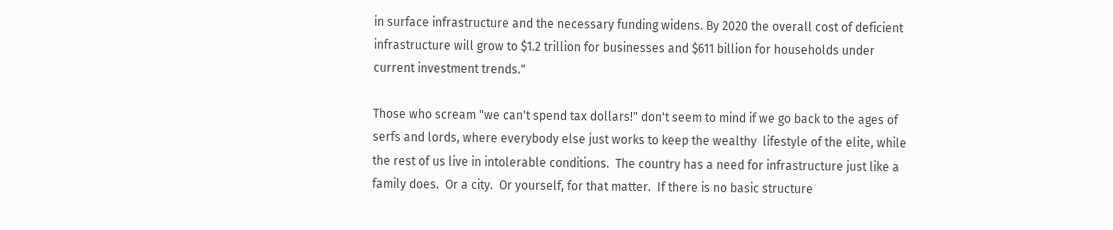in surface infrastructure and the necessary funding widens. By 2020 the overall cost of deficient infrastructure will grow to $1.2 trillion for businesses and $611 billion for households under current investment trends."

Those who scream "we can't spend tax dollars!" don't seem to mind if we go back to the ages of serfs and lords, where everybody else just works to keep the wealthy  lifestyle of the elite, while the rest of us live in intolerable conditions.  The country has a need for infrastructure just like a family does.  Or a city.  Or yourself, for that matter.  If there is no basic structure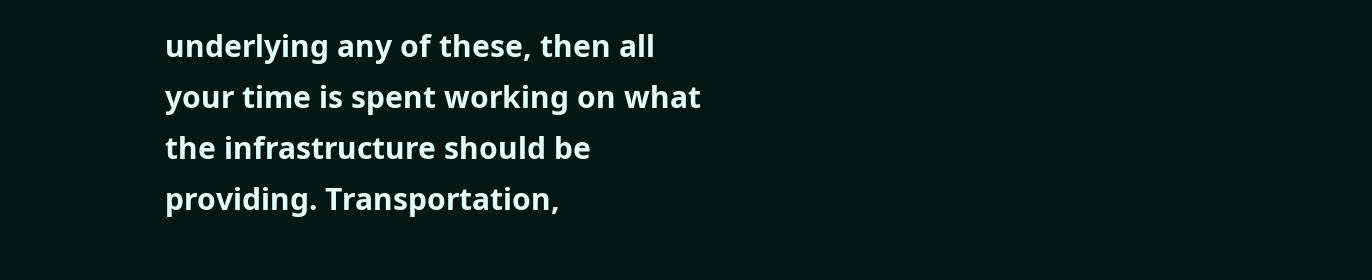underlying any of these, then all your time is spent working on what the infrastructure should be providing. Transportation,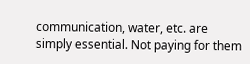communication, water, etc. are simply essential. Not paying for them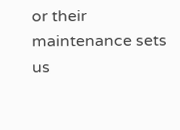or their maintenance sets us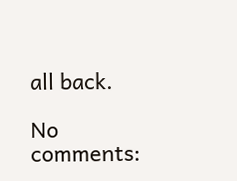all back.

No comments: